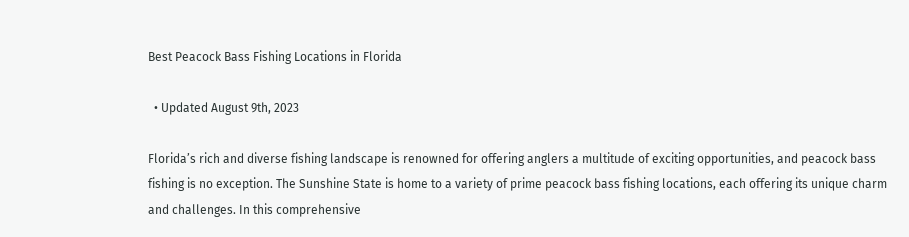Best Peacock Bass Fishing Locations in Florida

  • Updated August 9th, 2023

Florida’s rich and diverse fishing landscape is renowned for offering anglers a multitude of exciting opportunities, and peacock bass fishing is no exception. The Sunshine State is home to a variety of prime peacock bass fishing locations, each offering its unique charm and challenges. In this comprehensive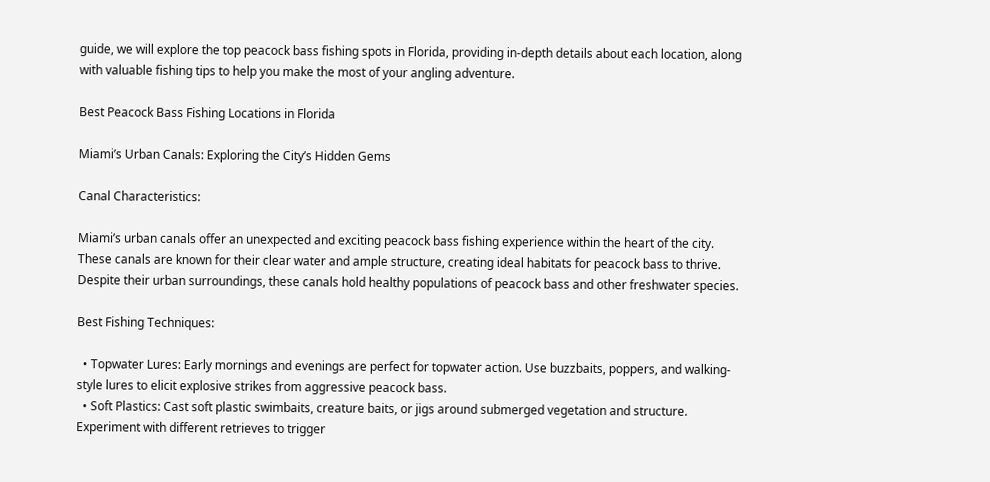guide, we will explore the top peacock bass fishing spots in Florida, providing in-depth details about each location, along with valuable fishing tips to help you make the most of your angling adventure.

Best Peacock Bass Fishing Locations in Florida

Miami’s Urban Canals: Exploring the City’s Hidden Gems

Canal Characteristics:

Miami’s urban canals offer an unexpected and exciting peacock bass fishing experience within the heart of the city. These canals are known for their clear water and ample structure, creating ideal habitats for peacock bass to thrive. Despite their urban surroundings, these canals hold healthy populations of peacock bass and other freshwater species.

Best Fishing Techniques:

  • Topwater Lures: Early mornings and evenings are perfect for topwater action. Use buzzbaits, poppers, and walking-style lures to elicit explosive strikes from aggressive peacock bass.
  • Soft Plastics: Cast soft plastic swimbaits, creature baits, or jigs around submerged vegetation and structure. Experiment with different retrieves to trigger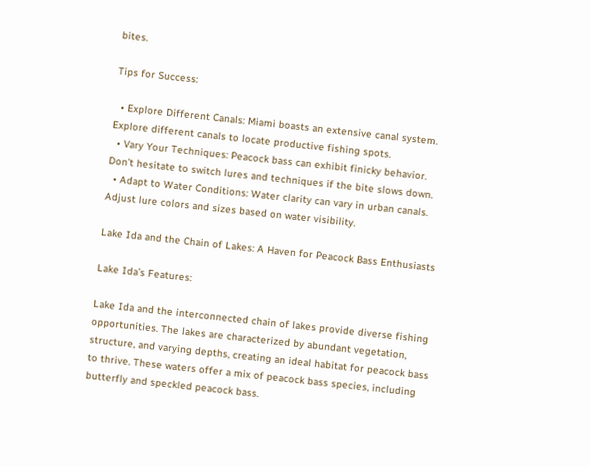bites.

Tips for Success:

  • Explore Different Canals: Miami boasts an extensive canal system. Explore different canals to locate productive fishing spots.
  • Vary Your Techniques: Peacock bass can exhibit finicky behavior. Don’t hesitate to switch lures and techniques if the bite slows down.
  • Adapt to Water Conditions: Water clarity can vary in urban canals. Adjust lure colors and sizes based on water visibility.

Lake Ida and the Chain of Lakes: A Haven for Peacock Bass Enthusiasts

Lake Ida’s Features:

Lake Ida and the interconnected chain of lakes provide diverse fishing opportunities. The lakes are characterized by abundant vegetation, structure, and varying depths, creating an ideal habitat for peacock bass to thrive. These waters offer a mix of peacock bass species, including butterfly and speckled peacock bass.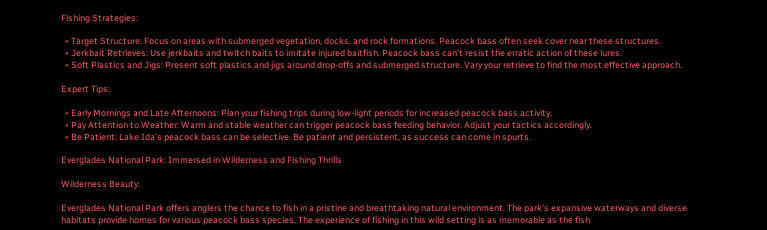Fishing Strategies:

  • Target Structure: Focus on areas with submerged vegetation, docks, and rock formations. Peacock bass often seek cover near these structures.
  • Jerkbait Retrieves: Use jerkbaits and twitch baits to imitate injured baitfish. Peacock bass can’t resist the erratic action of these lures.
  • Soft Plastics and Jigs: Present soft plastics and jigs around drop-offs and submerged structure. Vary your retrieve to find the most effective approach.

Expert Tips:

  • Early Mornings and Late Afternoons: Plan your fishing trips during low-light periods for increased peacock bass activity.
  • Pay Attention to Weather: Warm and stable weather can trigger peacock bass feeding behavior. Adjust your tactics accordingly.
  • Be Patient: Lake Ida’s peacock bass can be selective. Be patient and persistent, as success can come in spurts.

Everglades National Park: Immersed in Wilderness and Fishing Thrills

Wilderness Beauty:

Everglades National Park offers anglers the chance to fish in a pristine and breathtaking natural environment. The park’s expansive waterways and diverse habitats provide homes for various peacock bass species. The experience of fishing in this wild setting is as memorable as the fish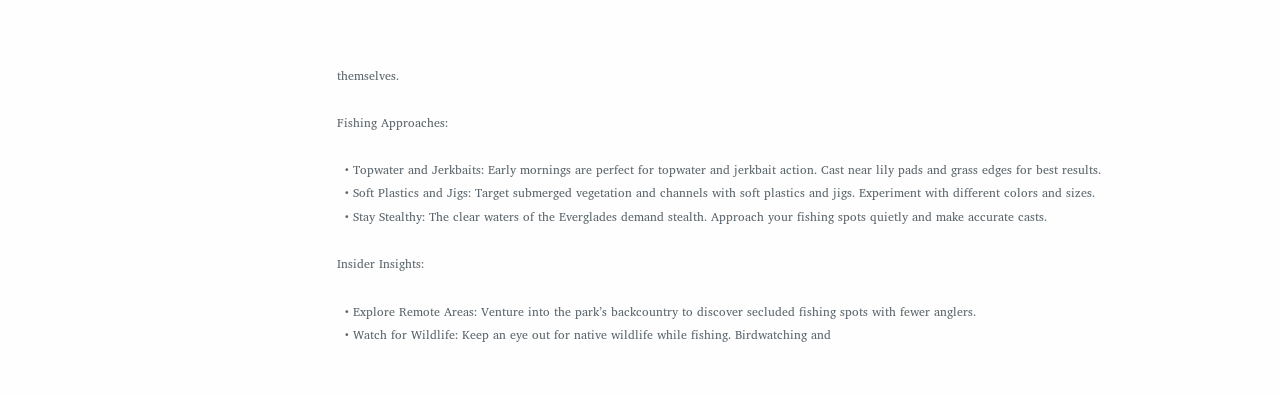themselves.

Fishing Approaches:

  • Topwater and Jerkbaits: Early mornings are perfect for topwater and jerkbait action. Cast near lily pads and grass edges for best results.
  • Soft Plastics and Jigs: Target submerged vegetation and channels with soft plastics and jigs. Experiment with different colors and sizes.
  • Stay Stealthy: The clear waters of the Everglades demand stealth. Approach your fishing spots quietly and make accurate casts.

Insider Insights:

  • Explore Remote Areas: Venture into the park’s backcountry to discover secluded fishing spots with fewer anglers.
  • Watch for Wildlife: Keep an eye out for native wildlife while fishing. Birdwatching and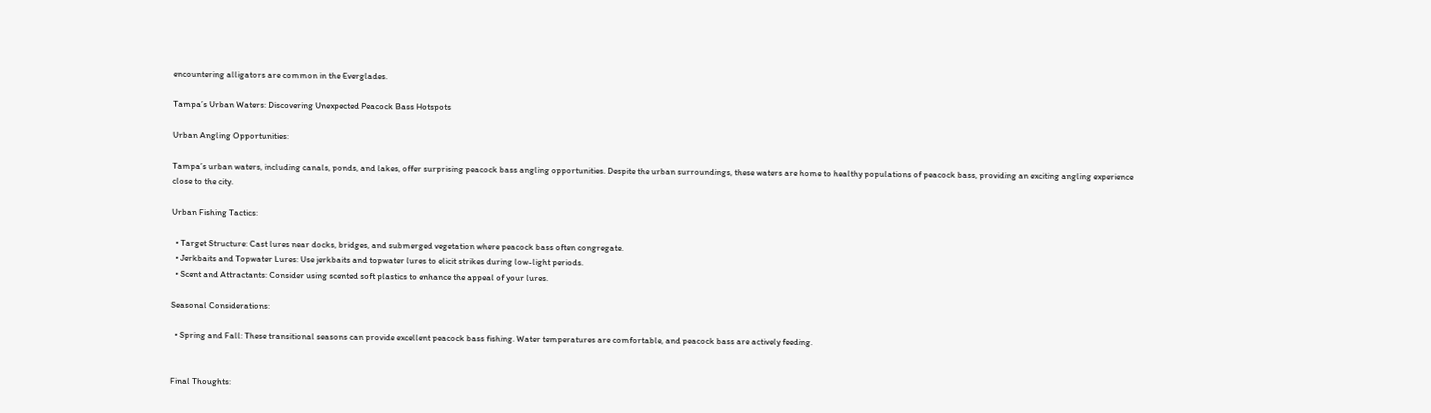encountering alligators are common in the Everglades.

Tampa’s Urban Waters: Discovering Unexpected Peacock Bass Hotspots

Urban Angling Opportunities:

Tampa’s urban waters, including canals, ponds, and lakes, offer surprising peacock bass angling opportunities. Despite the urban surroundings, these waters are home to healthy populations of peacock bass, providing an exciting angling experience close to the city.

Urban Fishing Tactics:

  • Target Structure: Cast lures near docks, bridges, and submerged vegetation where peacock bass often congregate.
  • Jerkbaits and Topwater Lures: Use jerkbaits and topwater lures to elicit strikes during low-light periods.
  • Scent and Attractants: Consider using scented soft plastics to enhance the appeal of your lures.

Seasonal Considerations:

  • Spring and Fall: These transitional seasons can provide excellent peacock bass fishing. Water temperatures are comfortable, and peacock bass are actively feeding.


Final Thoughts: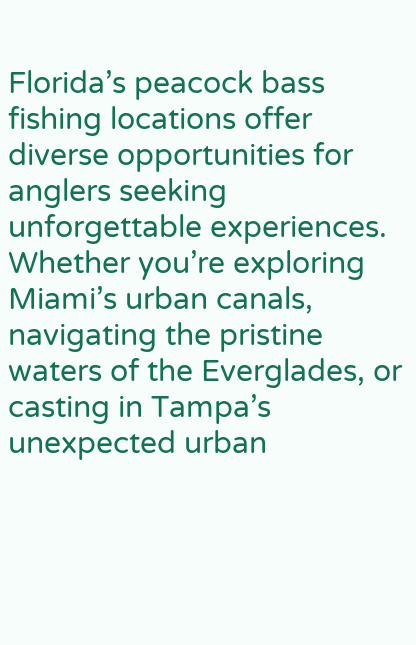Florida’s peacock bass fishing locations offer diverse opportunities for anglers seeking unforgettable experiences. Whether you’re exploring Miami’s urban canals, navigating the pristine waters of the Everglades, or casting in Tampa’s unexpected urban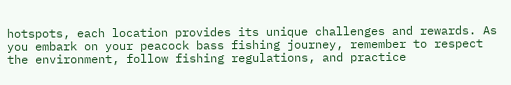hotspots, each location provides its unique challenges and rewards. As you embark on your peacock bass fishing journey, remember to respect the environment, follow fishing regulations, and practice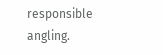responsible angling.